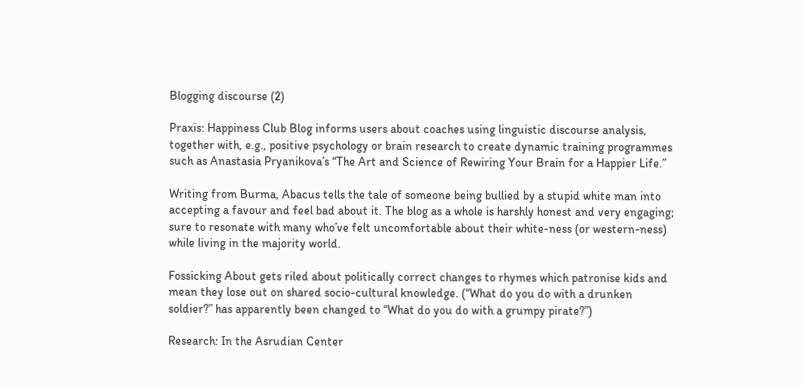Blogging discourse (2)

Praxis: Happiness Club Blog informs users about coaches using linguistic discourse analysis, together with, e.g., positive psychology or brain research to create dynamic training programmes such as Anastasia Pryanikova’s “The Art and Science of Rewiring Your Brain for a Happier Life.”

Writing from Burma, Abacus tells the tale of someone being bullied by a stupid white man into accepting a favour and feel bad about it. The blog as a whole is harshly honest and very engaging; sure to resonate with many who’ve felt uncomfortable about their white-ness (or western-ness) while living in the majority world.

Fossicking About gets riled about politically correct changes to rhymes which patronise kids and mean they lose out on shared socio-cultural knowledge. (“What do you do with a drunken soldier?” has apparently been changed to “What do you do with a grumpy pirate?”)

Research: In the Asrudian Center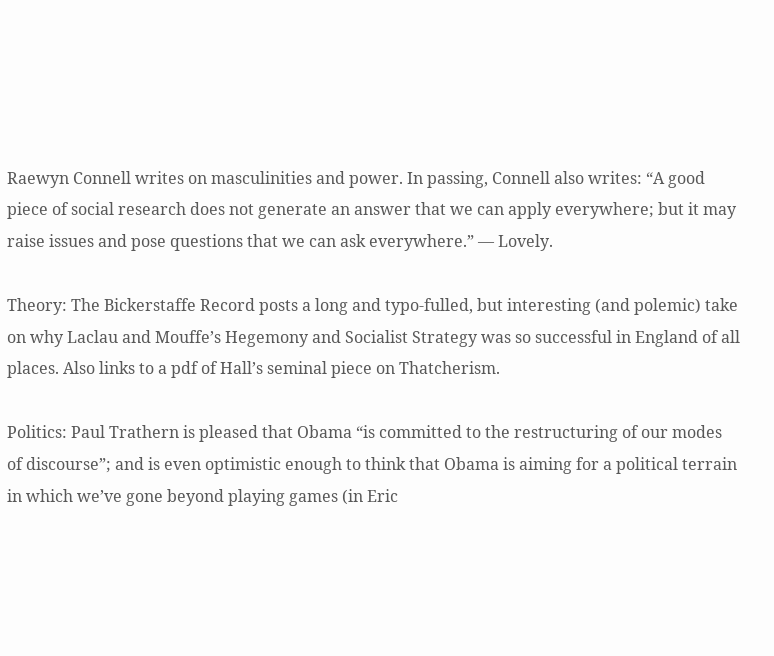Raewyn Connell writes on masculinities and power. In passing, Connell also writes: “A good piece of social research does not generate an answer that we can apply everywhere; but it may raise issues and pose questions that we can ask everywhere.” — Lovely.

Theory: The Bickerstaffe Record posts a long and typo-fulled, but interesting (and polemic) take on why Laclau and Mouffe’s Hegemony and Socialist Strategy was so successful in England of all places. Also links to a pdf of Hall’s seminal piece on Thatcherism.

Politics: Paul Trathern is pleased that Obama “is committed to the restructuring of our modes of discourse”; and is even optimistic enough to think that Obama is aiming for a political terrain in which we’ve gone beyond playing games (in Eric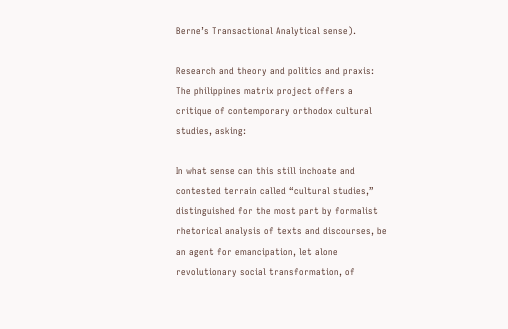Berne’s Transactional Analytical sense).

Research and theory and politics and praxis: The philippines matrix project offers a critique of contemporary orthodox cultural studies, asking:

In what sense can this still inchoate and contested terrain called “cultural studies,” distinguished for the most part by formalist rhetorical analysis of texts and discourses, be an agent for emancipation, let alone revolutionary social transformation, of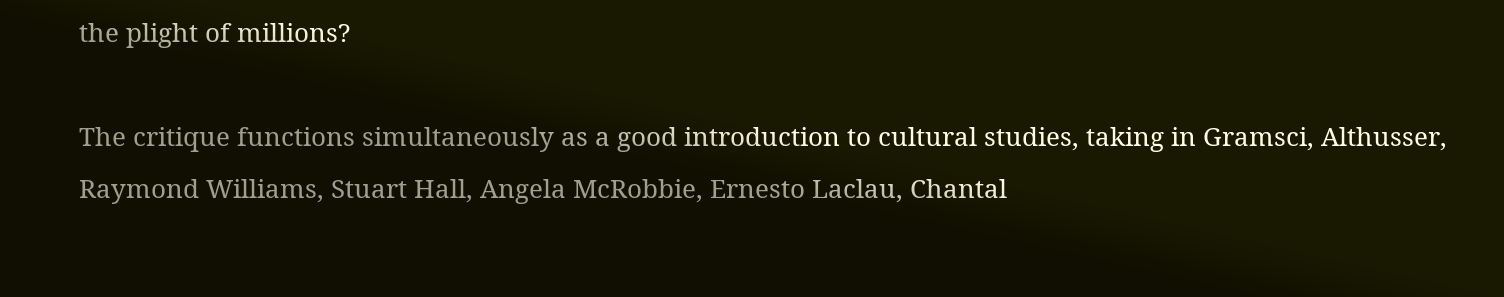the plight of millions?

The critique functions simultaneously as a good introduction to cultural studies, taking in Gramsci, Althusser, Raymond Williams, Stuart Hall, Angela McRobbie, Ernesto Laclau, Chantal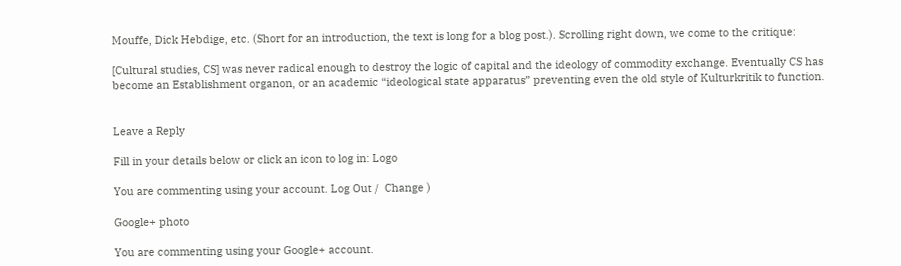Mouffe, Dick Hebdige, etc. (Short for an introduction, the text is long for a blog post.). Scrolling right down, we come to the critique:

[Cultural studies, CS] was never radical enough to destroy the logic of capital and the ideology of commodity exchange. Eventually CS has become an Establishment organon, or an academic “ideological state apparatus” preventing even the old style of Kulturkritik to function.


Leave a Reply

Fill in your details below or click an icon to log in: Logo

You are commenting using your account. Log Out /  Change )

Google+ photo

You are commenting using your Google+ account.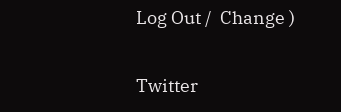Log Out /  Change )

Twitter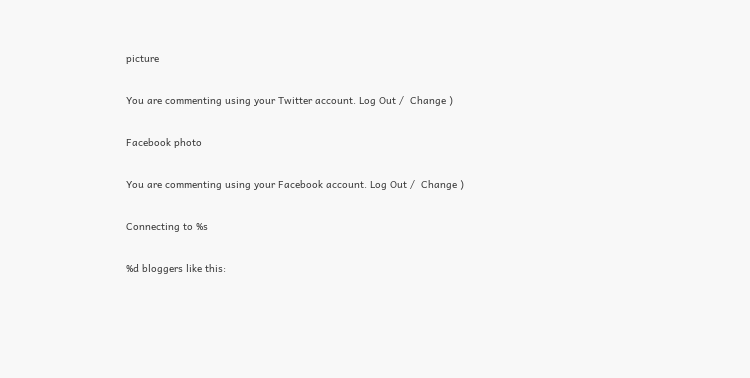picture

You are commenting using your Twitter account. Log Out /  Change )

Facebook photo

You are commenting using your Facebook account. Log Out /  Change )

Connecting to %s

%d bloggers like this: